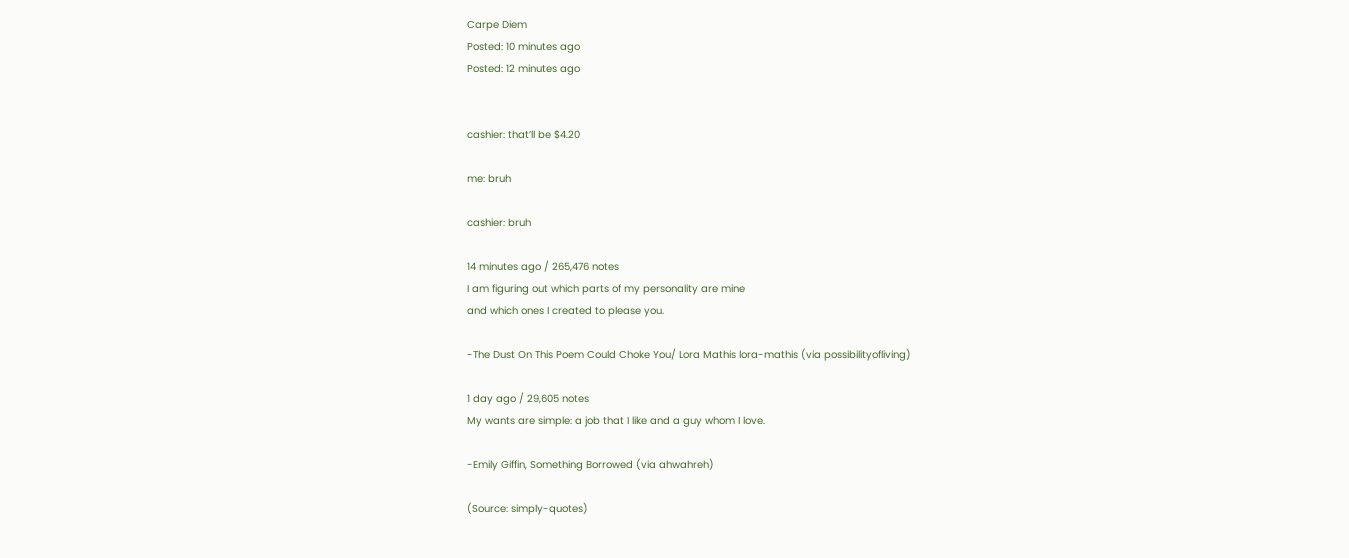Carpe Diem
Posted: 10 minutes ago
Posted: 12 minutes ago


cashier: that’ll be $4.20

me: bruh

cashier: bruh

14 minutes ago / 265,476 notes
I am figuring out which parts of my personality are mine
and which ones I created to please you.

-The Dust On This Poem Could Choke You/ Lora Mathis lora-mathis (via possibilityofliving)

1 day ago / 29,605 notes
My wants are simple: a job that I like and a guy whom I love.

-Emily Giffin, Something Borrowed (via ahwahreh)

(Source: simply-quotes)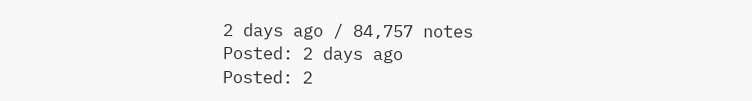2 days ago / 84,757 notes
Posted: 2 days ago
Posted: 2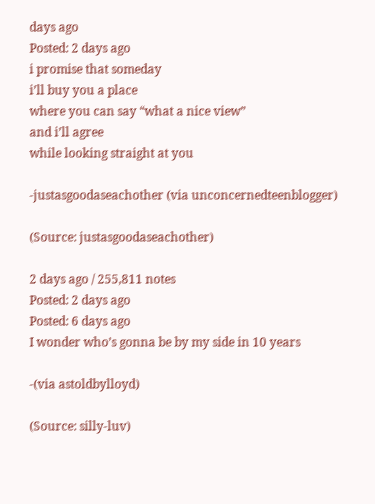days ago
Posted: 2 days ago
i promise that someday
i’ll buy you a place
where you can say “what a nice view”
and i’ll agree
while looking straight at you

-justasgoodaseachother (via unconcernedteenblogger)

(Source: justasgoodaseachother)

2 days ago / 255,811 notes
Posted: 2 days ago
Posted: 6 days ago
I wonder who’s gonna be by my side in 10 years

-(via astoldbylloyd)

(Source: silly-luv)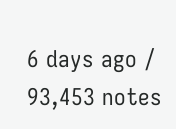6 days ago / 93,453 notes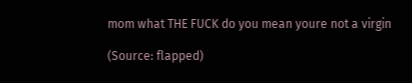mom what THE FUCK do you mean youre not a virgin

(Source: flapped)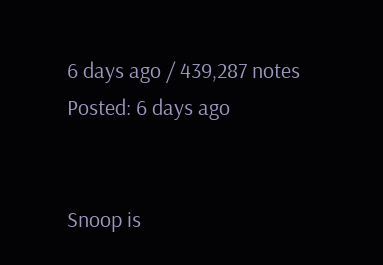6 days ago / 439,287 notes
Posted: 6 days ago


Snoop is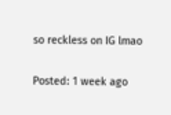so reckless on IG lmao

Posted: 1 week ago